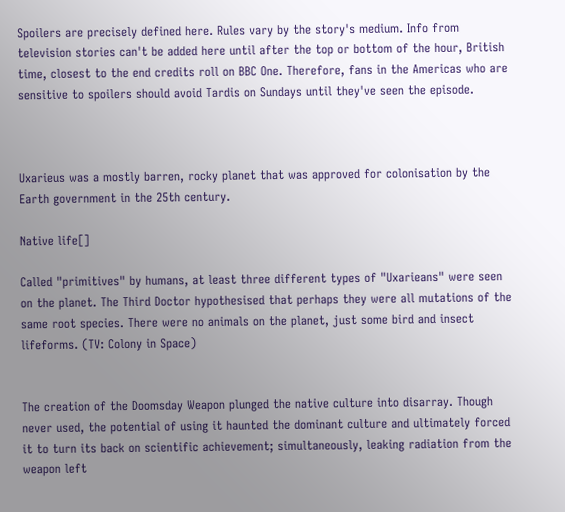Spoilers are precisely defined here. Rules vary by the story's medium. Info from television stories can't be added here until after the top or bottom of the hour, British time, closest to the end credits roll on BBC One. Therefore, fans in the Americas who are sensitive to spoilers should avoid Tardis on Sundays until they've seen the episode.



Uxarieus was a mostly barren, rocky planet that was approved for colonisation by the Earth government in the 25th century.

Native life[]

Called "primitives" by humans, at least three different types of "Uxarieans" were seen on the planet. The Third Doctor hypothesised that perhaps they were all mutations of the same root species. There were no animals on the planet, just some bird and insect lifeforms. (TV: Colony in Space)


The creation of the Doomsday Weapon plunged the native culture into disarray. Though never used, the potential of using it haunted the dominant culture and ultimately forced it to turn its back on scientific achievement; simultaneously, leaking radiation from the weapon left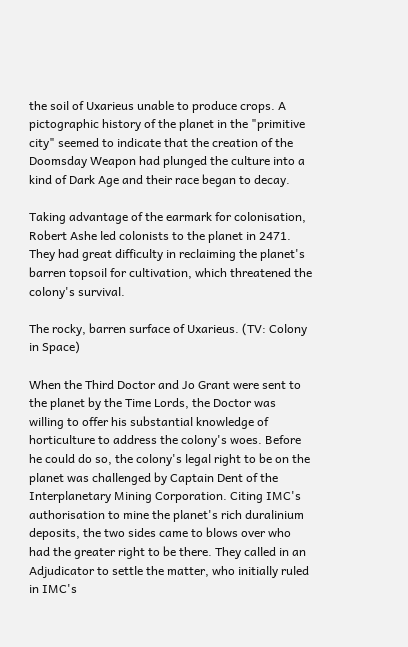the soil of Uxarieus unable to produce crops. A pictographic history of the planet in the "primitive city" seemed to indicate that the creation of the Doomsday Weapon had plunged the culture into a kind of Dark Age and their race began to decay.

Taking advantage of the earmark for colonisation, Robert Ashe led colonists to the planet in 2471. They had great difficulty in reclaiming the planet's barren topsoil for cultivation, which threatened the colony's survival.

The rocky, barren surface of Uxarieus. (TV: Colony in Space)

When the Third Doctor and Jo Grant were sent to the planet by the Time Lords, the Doctor was willing to offer his substantial knowledge of horticulture to address the colony's woes. Before he could do so, the colony's legal right to be on the planet was challenged by Captain Dent of the Interplanetary Mining Corporation. Citing IMC's authorisation to mine the planet's rich duralinium deposits, the two sides came to blows over who had the greater right to be there. They called in an Adjudicator to settle the matter, who initially ruled in IMC's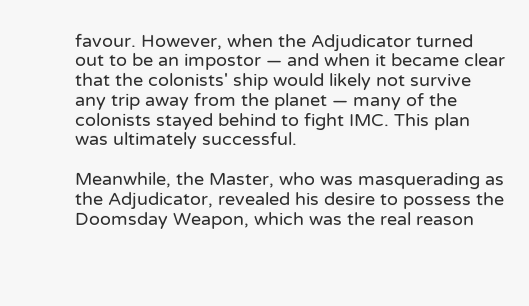favour. However, when the Adjudicator turned out to be an impostor — and when it became clear that the colonists' ship would likely not survive any trip away from the planet — many of the colonists stayed behind to fight IMC. This plan was ultimately successful.

Meanwhile, the Master, who was masquerading as the Adjudicator, revealed his desire to possess the Doomsday Weapon, which was the real reason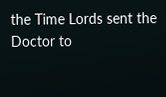the Time Lords sent the Doctor to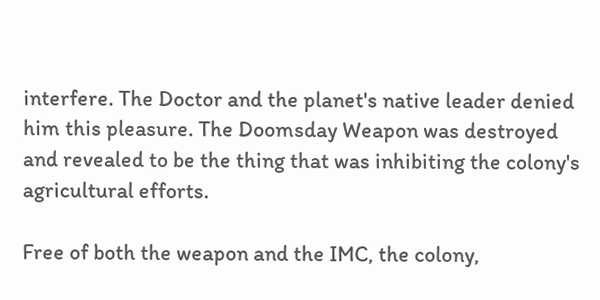interfere. The Doctor and the planet's native leader denied him this pleasure. The Doomsday Weapon was destroyed and revealed to be the thing that was inhibiting the colony's agricultural efforts.

Free of both the weapon and the IMC, the colony,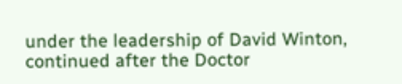under the leadership of David Winton, continued after the Doctor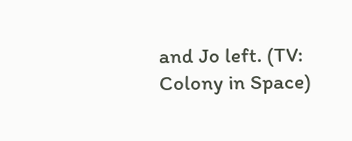and Jo left. (TV: Colony in Space)